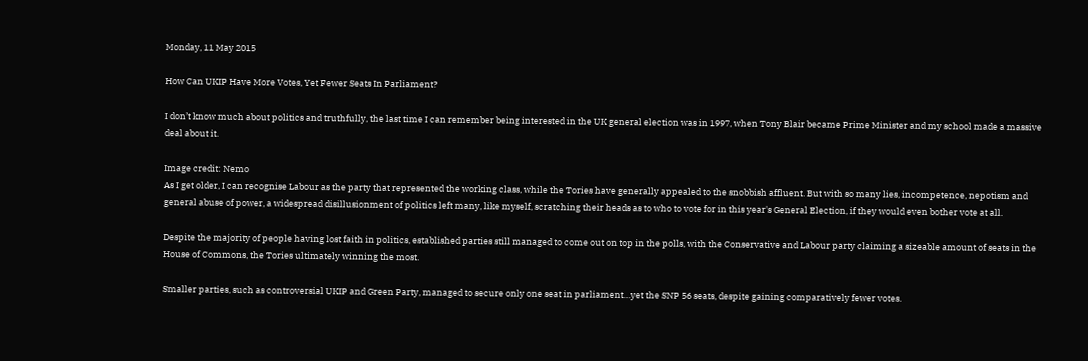Monday, 11 May 2015

How Can UKIP Have More Votes, Yet Fewer Seats In Parliament?

I don’t know much about politics and truthfully, the last time I can remember being interested in the UK general election was in 1997, when Tony Blair became Prime Minister and my school made a massive deal about it.

Image credit: Nemo
As I get older, I can recognise Labour as the party that represented the working class, while the Tories have generally appealed to the snobbish affluent. But with so many lies, incompetence, nepotism and general abuse of power, a widespread disillusionment of politics left many, like myself, scratching their heads as to who to vote for in this year's General Election, if they would even bother vote at all.

Despite the majority of people having lost faith in politics, established parties still managed to come out on top in the polls, with the Conservative and Labour party claiming a sizeable amount of seats in the House of Commons, the Tories ultimately winning the most.

Smaller parties, such as controversial UKIP and Green Party, managed to secure only one seat in parliament…yet the SNP 56 seats, despite gaining comparatively fewer votes.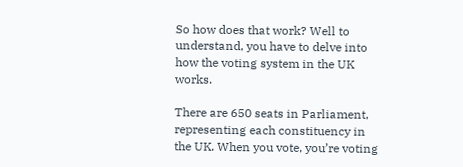So how does that work? Well to understand, you have to delve into how the voting system in the UK works.

There are 650 seats in Parliament, representing each constituency in the UK. When you vote, you’re voting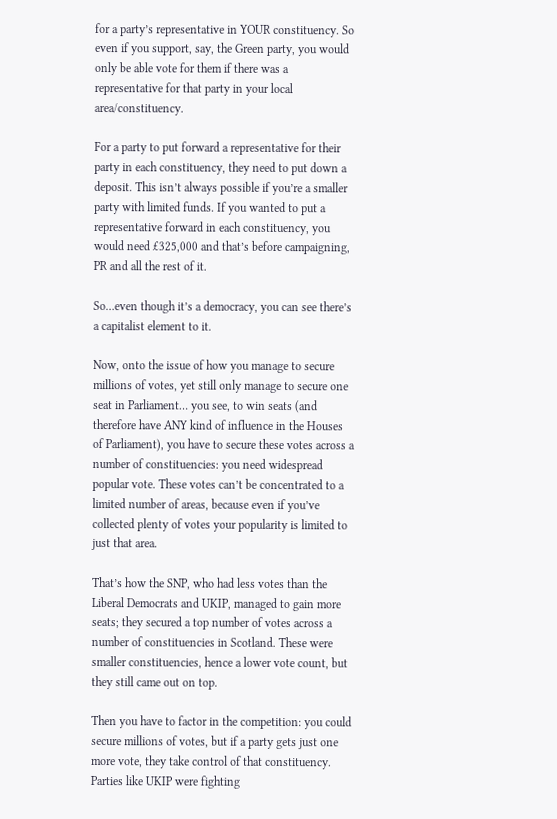for a party’s representative in YOUR constituency. So even if you support, say, the Green party, you would only be able vote for them if there was a representative for that party in your local area/constituency.

For a party to put forward a representative for their party in each constituency, they need to put down a deposit. This isn’t always possible if you’re a smaller party with limited funds. If you wanted to put a representative forward in each constituency, you would need £325,000 and that’s before campaigning, PR and all the rest of it.

So…even though it’s a democracy, you can see there’s a capitalist element to it.

Now, onto the issue of how you manage to secure millions of votes, yet still only manage to secure one seat in Parliament… you see, to win seats (and therefore have ANY kind of influence in the Houses of Parliament), you have to secure these votes across a number of constituencies: you need widespread popular vote. These votes can’t be concentrated to a limited number of areas, because even if you’ve collected plenty of votes your popularity is limited to just that area.

That’s how the SNP, who had less votes than the Liberal Democrats and UKIP, managed to gain more seats; they secured a top number of votes across a number of constituencies in Scotland. These were smaller constituencies, hence a lower vote count, but they still came out on top.

Then you have to factor in the competition: you could secure millions of votes, but if a party gets just one more vote, they take control of that constituency. Parties like UKIP were fighting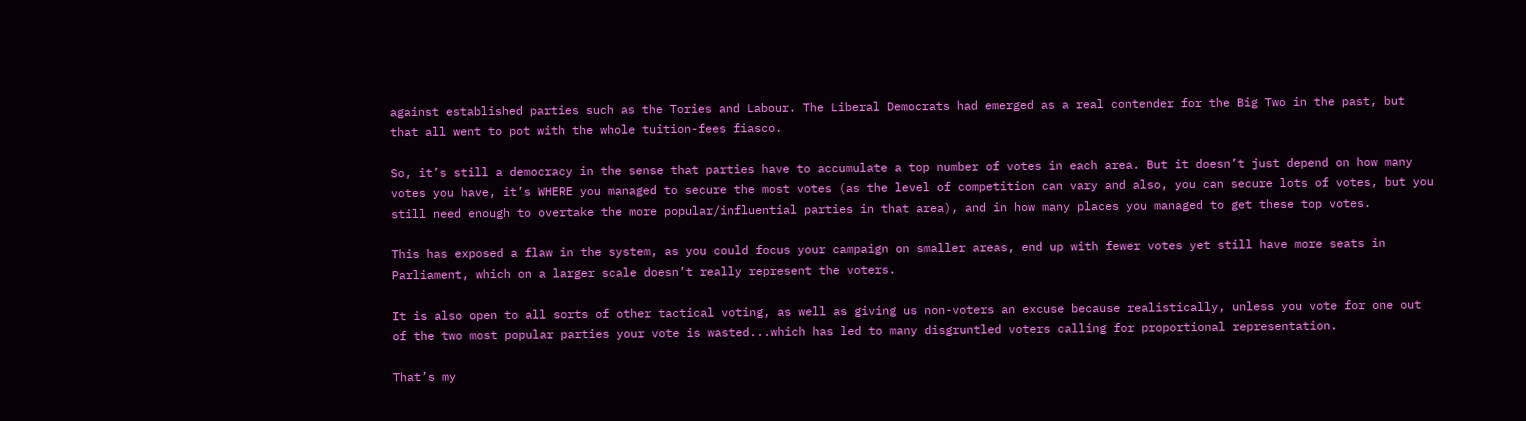against established parties such as the Tories and Labour. The Liberal Democrats had emerged as a real contender for the Big Two in the past, but that all went to pot with the whole tuition-fees fiasco.

So, it’s still a democracy in the sense that parties have to accumulate a top number of votes in each area. But it doesn’t just depend on how many votes you have, it’s WHERE you managed to secure the most votes (as the level of competition can vary and also, you can secure lots of votes, but you still need enough to overtake the more popular/influential parties in that area), and in how many places you managed to get these top votes.

This has exposed a flaw in the system, as you could focus your campaign on smaller areas, end up with fewer votes yet still have more seats in Parliament, which on a larger scale doesn’t really represent the voters.

It is also open to all sorts of other tactical voting, as well as giving us non-voters an excuse because realistically, unless you vote for one out of the two most popular parties your vote is wasted...which has led to many disgruntled voters calling for proportional representation.

That’s my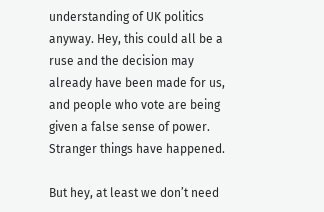understanding of UK politics anyway. Hey, this could all be a ruse and the decision may already have been made for us, and people who vote are being given a false sense of power. Stranger things have happened.

But hey, at least we don’t need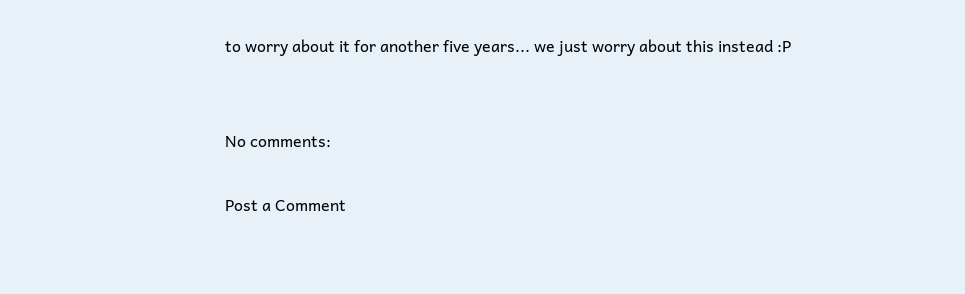to worry about it for another five years... we just worry about this instead :P


No comments:

Post a Comment